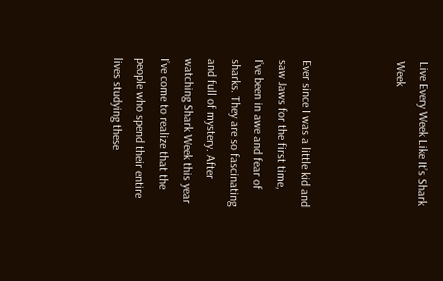Live Every Week Like It’s Shark Week



Ever since I was a little kid and saw Jaws for the first time,  I’ve been in awe and fear of sharks. They are so fascinating and full of mystery. After watching Shark Week this year I’ve come to realize that the people who spend their entire lives studying these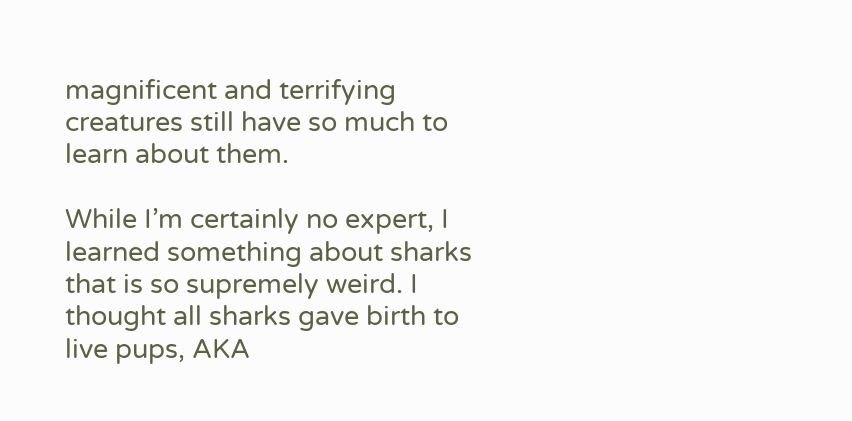magnificent and terrifying creatures still have so much to learn about them.

While I’m certainly no expert, I learned something about sharks that is so supremely weird. I thought all sharks gave birth to live pups, AKA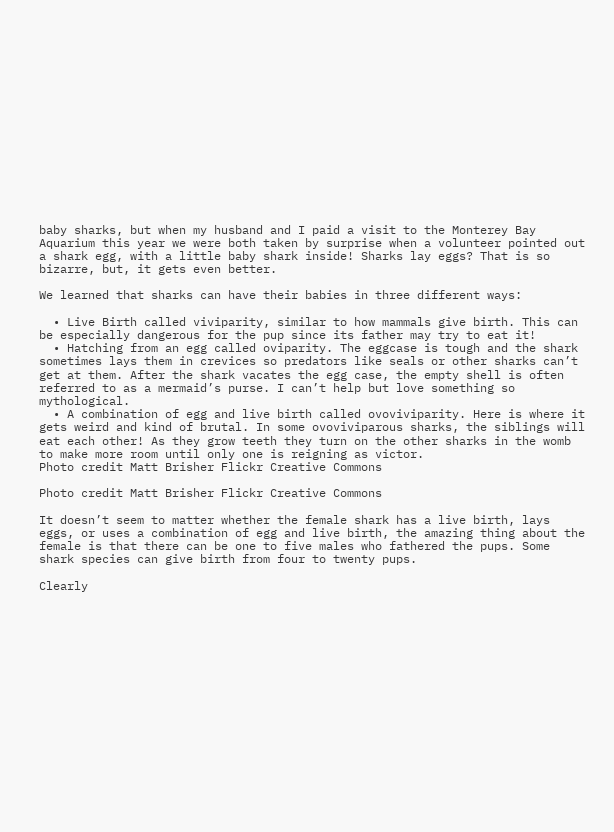baby sharks, but when my husband and I paid a visit to the Monterey Bay Aquarium this year we were both taken by surprise when a volunteer pointed out a shark egg, with a little baby shark inside! Sharks lay eggs? That is so bizarre, but, it gets even better.

We learned that sharks can have their babies in three different ways:

  • Live Birth called viviparity, similar to how mammals give birth. This can be especially dangerous for the pup since its father may try to eat it!
  • Hatching from an egg called oviparity. The eggcase is tough and the shark sometimes lays them in crevices so predators like seals or other sharks can’t get at them. After the shark vacates the egg case, the empty shell is often referred to as a mermaid’s purse. I can’t help but love something so mythological.
  • A combination of egg and live birth called ovoviviparity. Here is where it gets weird and kind of brutal. In some ovoviviparous sharks, the siblings will eat each other! As they grow teeth they turn on the other sharks in the womb to make more room until only one is reigning as victor.
Photo credit Matt Brisher Flickr Creative Commons

Photo credit Matt Brisher Flickr Creative Commons

It doesn’t seem to matter whether the female shark has a live birth, lays eggs, or uses a combination of egg and live birth, the amazing thing about the female is that there can be one to five males who fathered the pups. Some shark species can give birth from four to twenty pups.

Clearly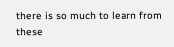there is so much to learn from these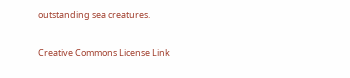outstanding sea creatures.

Creative Commons License Link